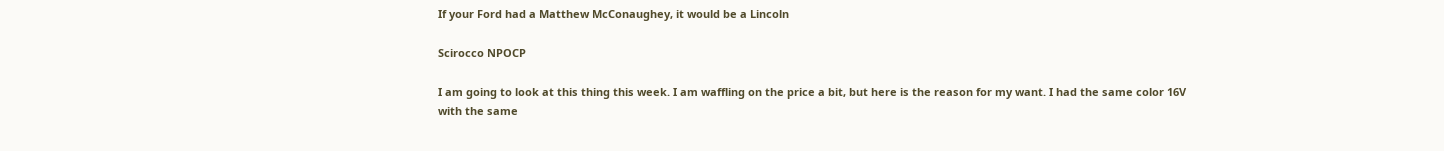If your Ford had a Matthew McConaughey, it would be a Lincoln

Scirocco NPOCP

I am going to look at this thing this week. I am waffling on the price a bit, but here is the reason for my want. I had the same color 16V with the same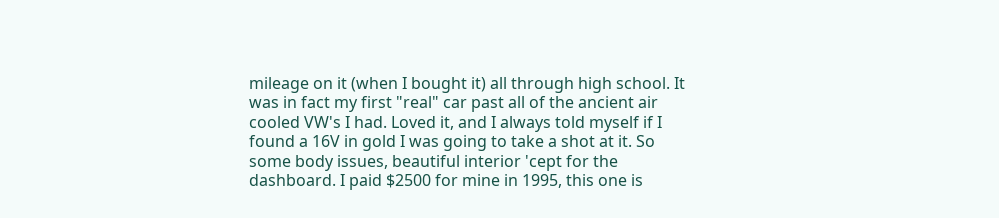mileage on it (when I bought it) all through high school. It was in fact my first "real" car past all of the ancient air cooled VW's I had. Loved it, and I always told myself if I found a 16V in gold I was going to take a shot at it. So some body issues, beautiful interior 'cept for the dashboard. I paid $2500 for mine in 1995, this one is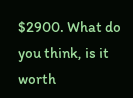$2900. What do you think, is it worth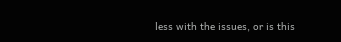less with the issues, or is this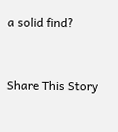a solid find?


Share This Story